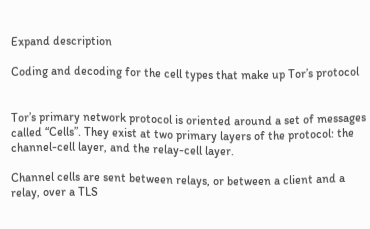Expand description

Coding and decoding for the cell types that make up Tor’s protocol


Tor’s primary network protocol is oriented around a set of messages called “Cells”. They exist at two primary layers of the protocol: the channel-cell layer, and the relay-cell layer.

Channel cells are sent between relays, or between a client and a relay, over a TLS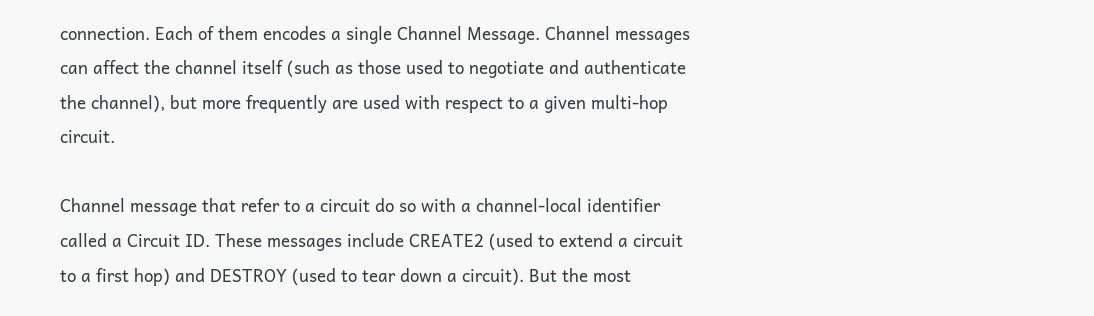connection. Each of them encodes a single Channel Message. Channel messages can affect the channel itself (such as those used to negotiate and authenticate the channel), but more frequently are used with respect to a given multi-hop circuit.

Channel message that refer to a circuit do so with a channel-local identifier called a Circuit ID. These messages include CREATE2 (used to extend a circuit to a first hop) and DESTROY (used to tear down a circuit). But the most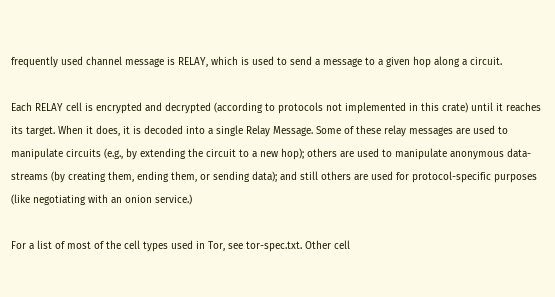frequently used channel message is RELAY, which is used to send a message to a given hop along a circuit.

Each RELAY cell is encrypted and decrypted (according to protocols not implemented in this crate) until it reaches its target. When it does, it is decoded into a single Relay Message. Some of these relay messages are used to manipulate circuits (e.g., by extending the circuit to a new hop); others are used to manipulate anonymous data-streams (by creating them, ending them, or sending data); and still others are used for protocol-specific purposes (like negotiating with an onion service.)

For a list of most of the cell types used in Tor, see tor-spec.txt. Other cell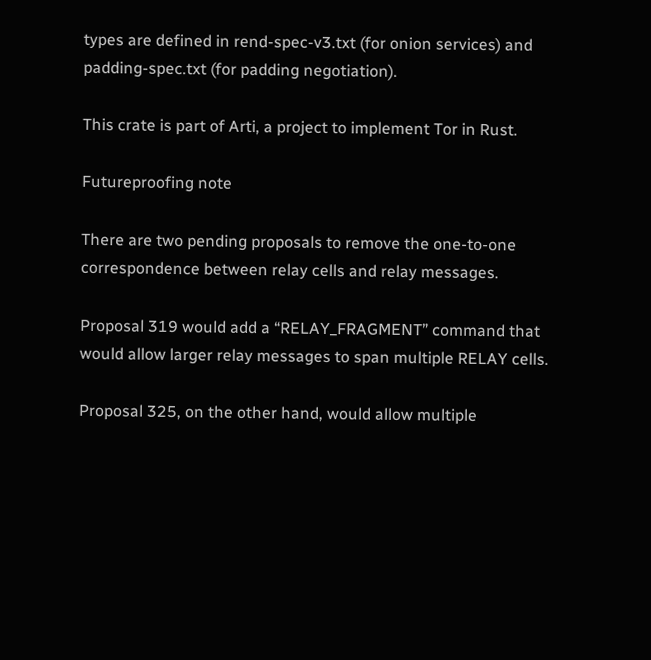types are defined in rend-spec-v3.txt (for onion services) and padding-spec.txt (for padding negotiation).

This crate is part of Arti, a project to implement Tor in Rust.

Futureproofing note

There are two pending proposals to remove the one-to-one correspondence between relay cells and relay messages.

Proposal 319 would add a “RELAY_FRAGMENT” command that would allow larger relay messages to span multiple RELAY cells.

Proposal 325, on the other hand, would allow multiple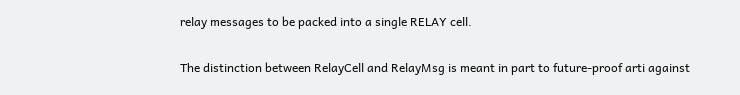relay messages to be packed into a single RELAY cell.

The distinction between RelayCell and RelayMsg is meant in part to future-proof arti against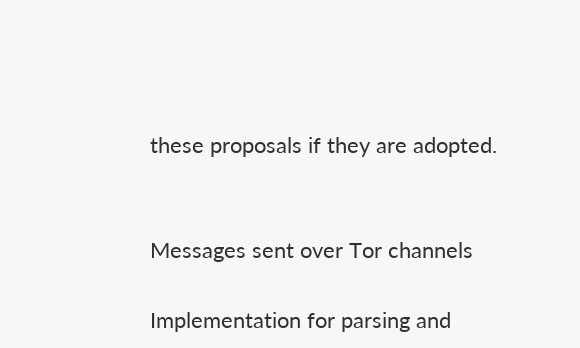these proposals if they are adopted.


Messages sent over Tor channels

Implementation for parsing and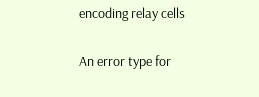encoding relay cells


An error type for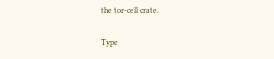the tor-cell crate.

Type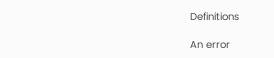Definitions

An error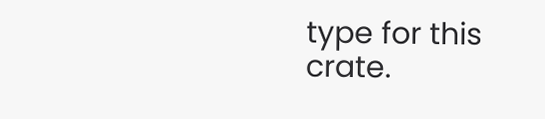type for this crate.